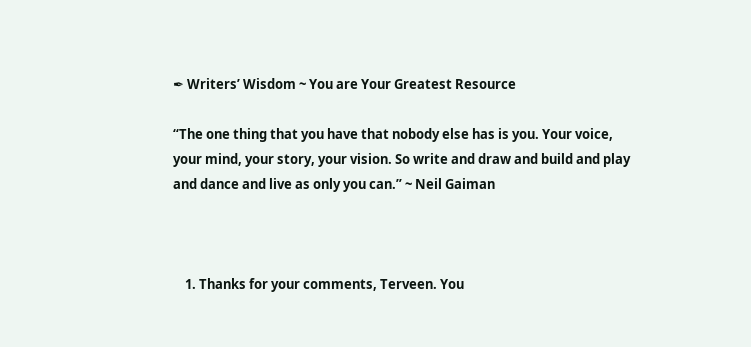✒ Writers’ Wisdom ~ You are Your Greatest Resource

“The one thing that you have that nobody else has is you. Your voice, your mind, your story, your vision. So write and draw and build and play and dance and live as only you can.” ~ Neil Gaiman



    1. Thanks for your comments, Terveen. You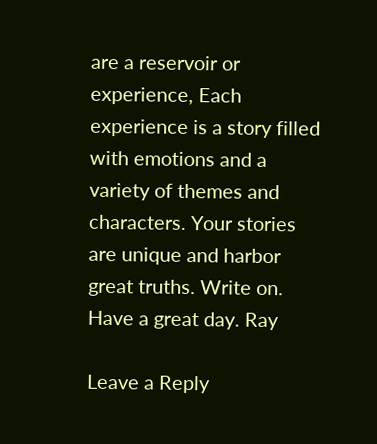are a reservoir or experience, Each experience is a story filled with emotions and a variety of themes and characters. Your stories are unique and harbor great truths. Write on. Have a great day. Ray

Leave a Reply